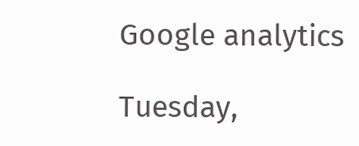Google analytics

Tuesday,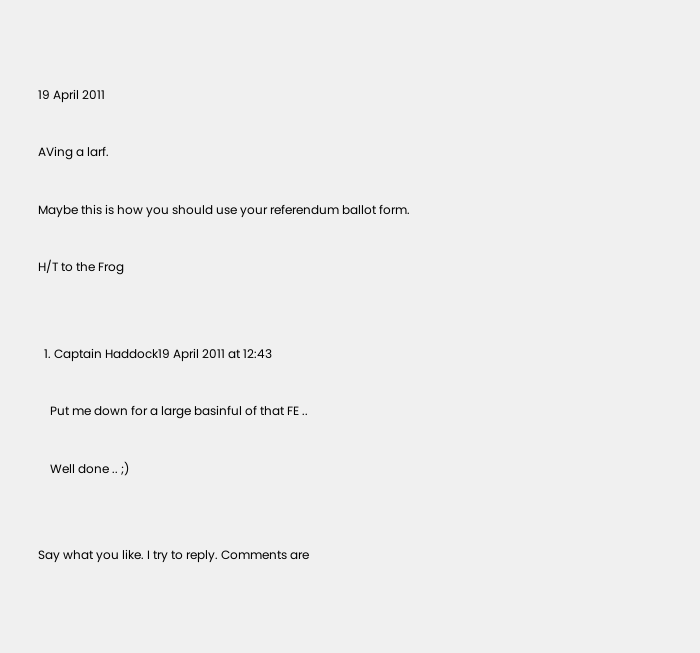19 April 2011

AVing a larf.

Maybe this is how you should use your referendum ballot form.

H/T to the Frog


  1. Captain Haddock19 April 2011 at 12:43

    Put me down for a large basinful of that FE ..

    Well done .. ;)


Say what you like. I try to reply. Comments are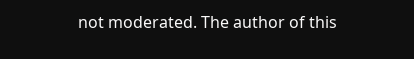not moderated. The author of this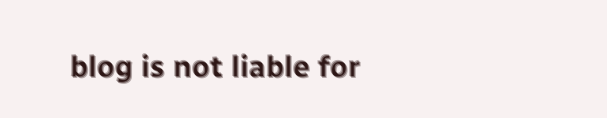blog is not liable for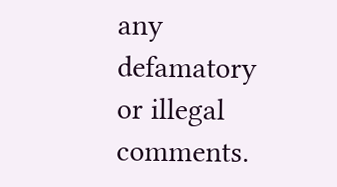any defamatory or illegal comments.